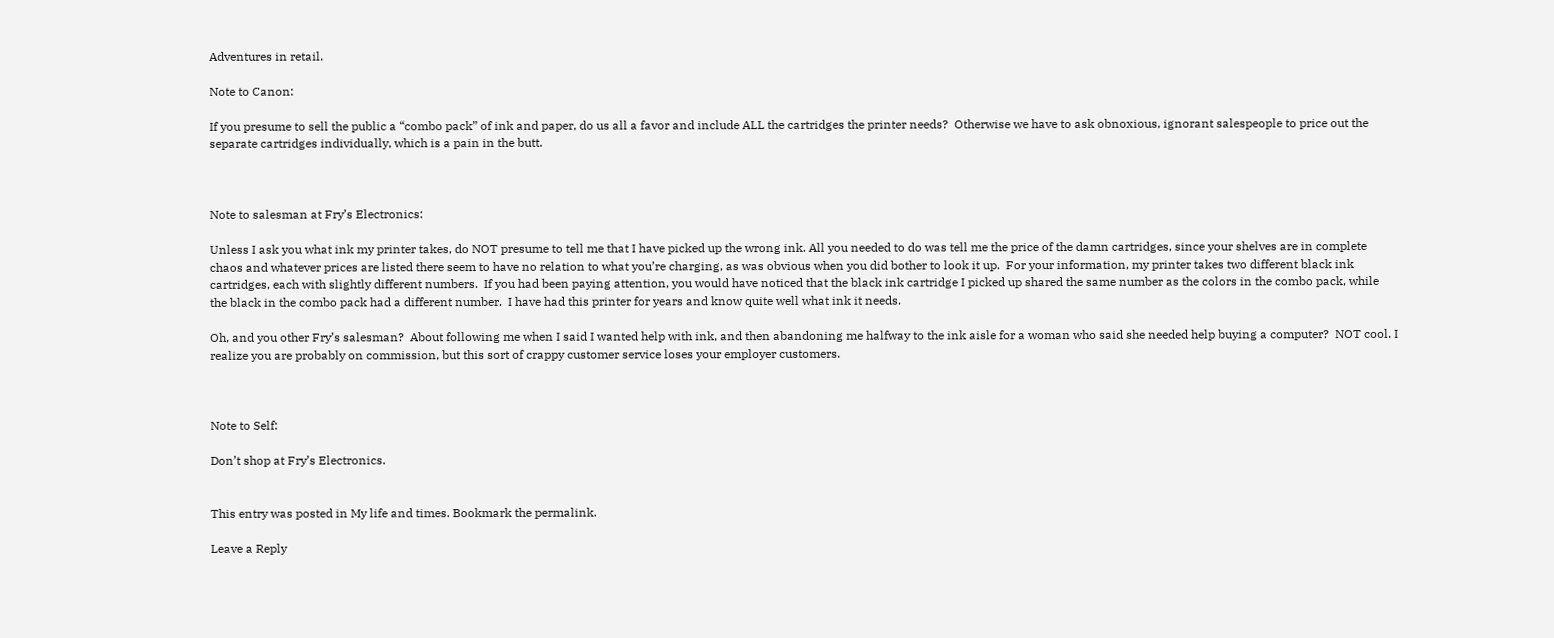Adventures in retail.

Note to Canon:

If you presume to sell the public a “combo pack” of ink and paper, do us all a favor and include ALL the cartridges the printer needs?  Otherwise we have to ask obnoxious, ignorant salespeople to price out the separate cartridges individually, which is a pain in the butt.



Note to salesman at Fry’s Electronics:

Unless I ask you what ink my printer takes, do NOT presume to tell me that I have picked up the wrong ink. All you needed to do was tell me the price of the damn cartridges, since your shelves are in complete chaos and whatever prices are listed there seem to have no relation to what you’re charging, as was obvious when you did bother to look it up.  For your information, my printer takes two different black ink cartridges, each with slightly different numbers.  If you had been paying attention, you would have noticed that the black ink cartridge I picked up shared the same number as the colors in the combo pack, while the black in the combo pack had a different number.  I have had this printer for years and know quite well what ink it needs.

Oh, and you other Fry’s salesman?  About following me when I said I wanted help with ink, and then abandoning me halfway to the ink aisle for a woman who said she needed help buying a computer?  NOT cool. I realize you are probably on commission, but this sort of crappy customer service loses your employer customers.



Note to Self:

Don’t shop at Fry’s Electronics.


This entry was posted in My life and times. Bookmark the permalink.

Leave a Reply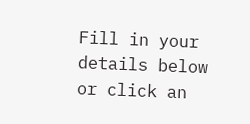Fill in your details below or click an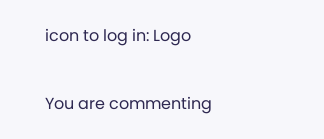icon to log in: Logo

You are commenting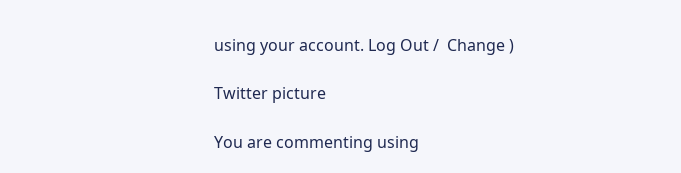using your account. Log Out /  Change )

Twitter picture

You are commenting using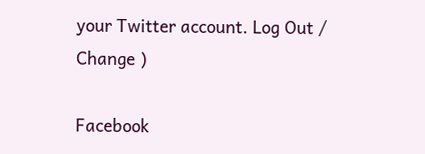your Twitter account. Log Out /  Change )

Facebook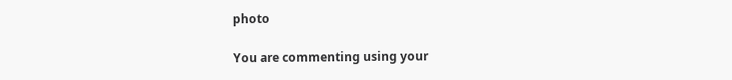photo

You are commenting using your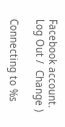Facebook account. Log Out /  Change )

Connecting to %s